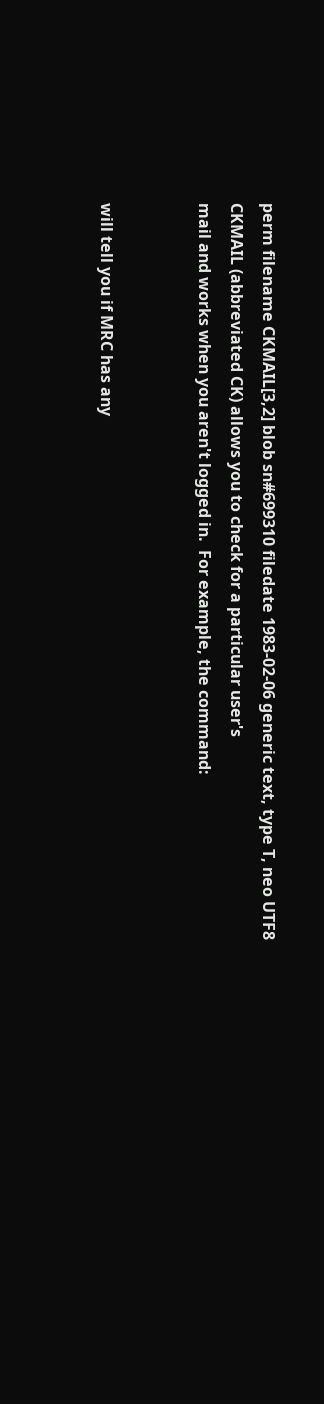perm filename CKMAIL[3,2] blob sn#699310 filedate 1983-02-06 generic text, type T, neo UTF8
CKMAIL (abbreviated CK) allows you to check for a particular user's
mail and works when you aren't logged in.  For example, the command:


will tell you if MRC has any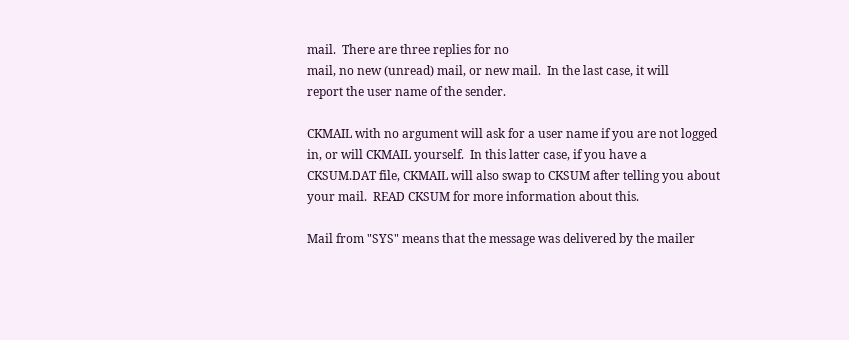mail.  There are three replies for no
mail, no new (unread) mail, or new mail.  In the last case, it will
report the user name of the sender.

CKMAIL with no argument will ask for a user name if you are not logged
in, or will CKMAIL yourself.  In this latter case, if you have a
CKSUM.DAT file, CKMAIL will also swap to CKSUM after telling you about
your mail.  READ CKSUM for more information about this.

Mail from "SYS" means that the message was delivered by the mailer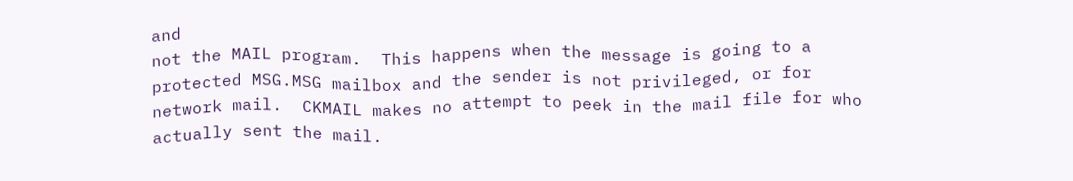and
not the MAIL program.  This happens when the message is going to a
protected MSG.MSG mailbox and the sender is not privileged, or for
network mail.  CKMAIL makes no attempt to peek in the mail file for who
actually sent the mail.